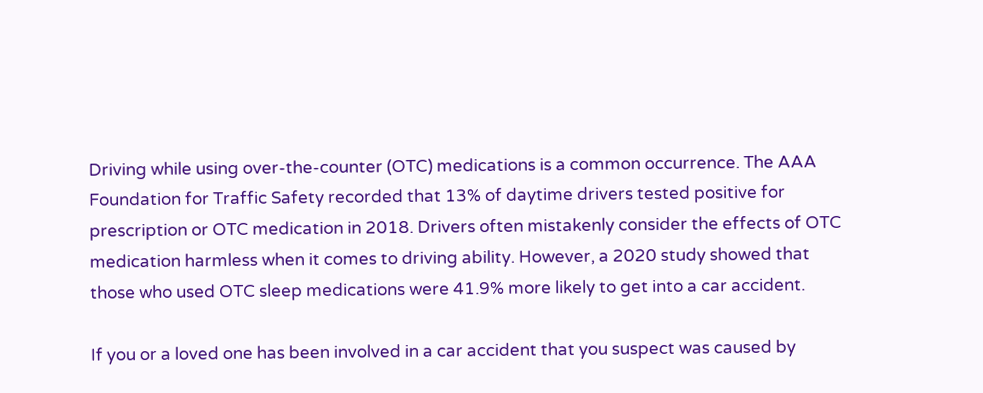Driving while using over-the-counter (OTC) medications is a common occurrence. The AAA Foundation for Traffic Safety recorded that 13% of daytime drivers tested positive for prescription or OTC medication in 2018. Drivers often mistakenly consider the effects of OTC medication harmless when it comes to driving ability. However, a 2020 study showed that those who used OTC sleep medications were 41.9% more likely to get into a car accident.

If you or a loved one has been involved in a car accident that you suspect was caused by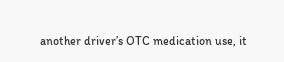another driver’s OTC medication use, it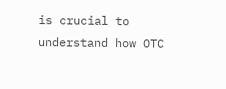is crucial to understand how OTC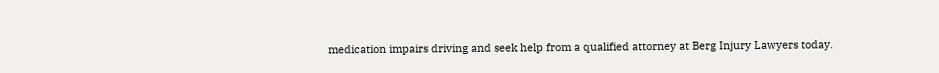medication impairs driving and seek help from a qualified attorney at Berg Injury Lawyers today.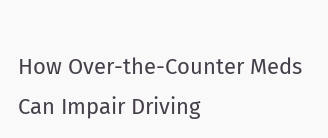How Over-the-Counter Meds Can Impair Driving